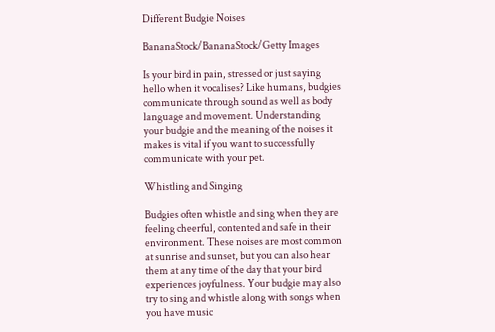Different Budgie Noises

BananaStock/BananaStock/Getty Images

Is your bird in pain, stressed or just saying hello when it vocalises? Like humans, budgies communicate through sound as well as body language and movement. Understanding your budgie and the meaning of the noises it makes is vital if you want to successfully communicate with your pet.

Whistling and Singing

Budgies often whistle and sing when they are feeling cheerful, contented and safe in their environment. These noises are most common at sunrise and sunset, but you can also hear them at any time of the day that your bird experiences joyfulness. Your budgie may also try to sing and whistle along with songs when you have music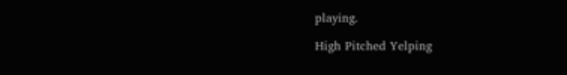playing.

High Pitched Yelping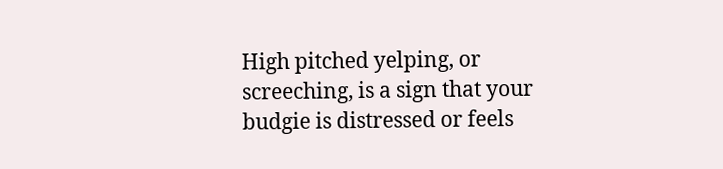High pitched yelping, or screeching, is a sign that your budgie is distressed or feels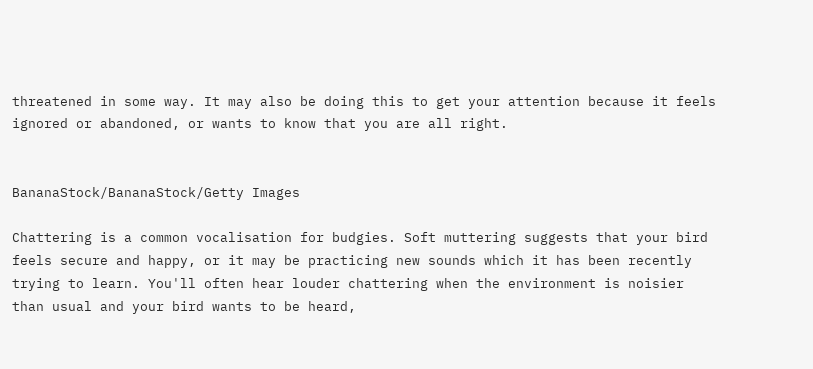threatened in some way. It may also be doing this to get your attention because it feels ignored or abandoned, or wants to know that you are all right.


BananaStock/BananaStock/Getty Images

Chattering is a common vocalisation for budgies. Soft muttering suggests that your bird feels secure and happy, or it may be practicing new sounds which it has been recently trying to learn. You'll often hear louder chattering when the environment is noisier than usual and your bird wants to be heard,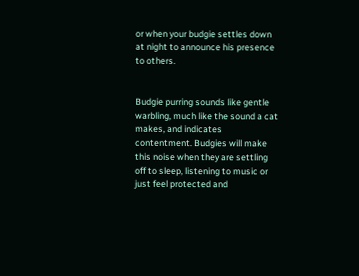or when your budgie settles down at night to announce his presence to others.


Budgie purring sounds like gentle warbling, much like the sound a cat makes, and indicates contentment. Budgies will make this noise when they are settling off to sleep, listening to music or just feel protected and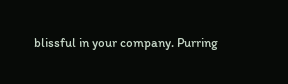blissful in your company. Purring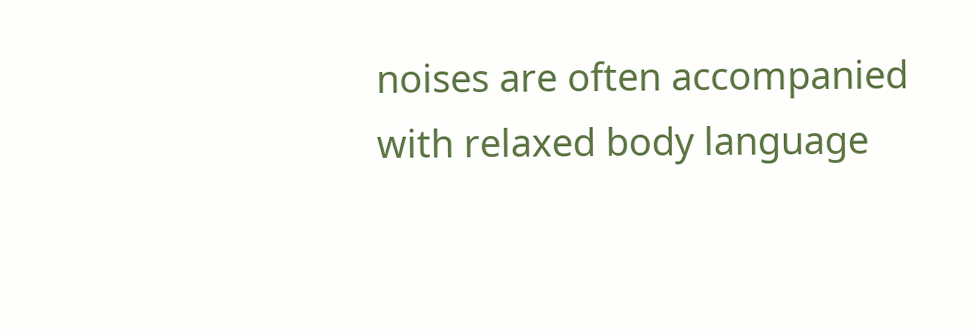noises are often accompanied with relaxed body language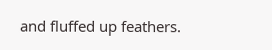and fluffed up feathers.